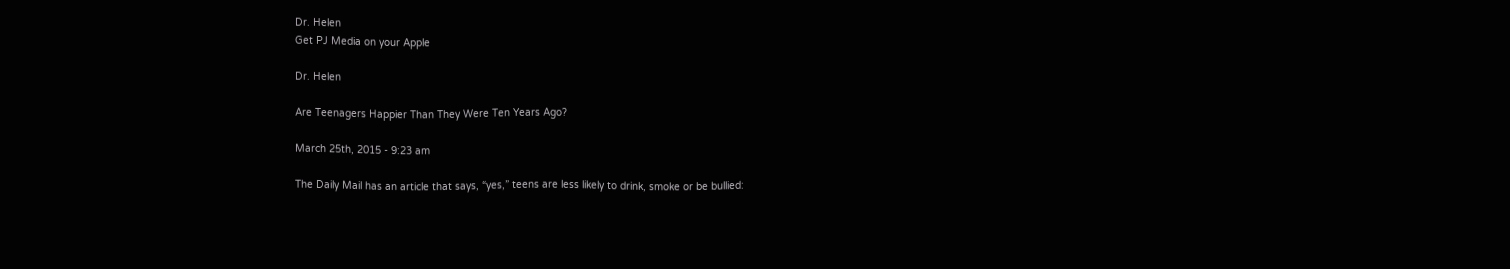Dr. Helen
Get PJ Media on your Apple

Dr. Helen

Are Teenagers Happier Than They Were Ten Years Ago?

March 25th, 2015 - 9:23 am

The Daily Mail has an article that says, “yes,” teens are less likely to drink, smoke or be bullied: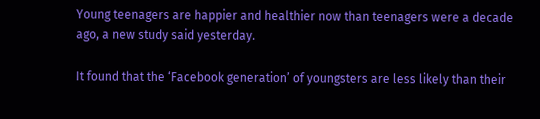Young teenagers are happier and healthier now than teenagers were a decade ago, a new study said yesterday.

It found that the ‘Facebook generation’ of youngsters are less likely than their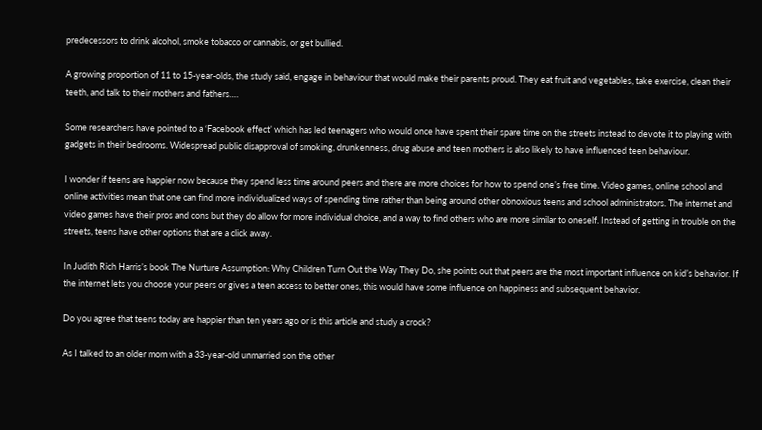predecessors to drink alcohol, smoke tobacco or cannabis, or get bullied.

A growing proportion of 11 to 15-year-olds, the study said, engage in behaviour that would make their parents proud. They eat fruit and vegetables, take exercise, clean their teeth, and talk to their mothers and fathers….

Some researchers have pointed to a ‘Facebook effect’ which has led teenagers who would once have spent their spare time on the streets instead to devote it to playing with gadgets in their bedrooms. Widespread public disapproval of smoking, drunkenness, drug abuse and teen mothers is also likely to have influenced teen behaviour.

I wonder if teens are happier now because they spend less time around peers and there are more choices for how to spend one’s free time. Video games, online school and online activities mean that one can find more individualized ways of spending time rather than being around other obnoxious teens and school administrators. The internet and video games have their pros and cons but they do allow for more individual choice, and a way to find others who are more similar to oneself. Instead of getting in trouble on the streets, teens have other options that are a click away.

In Judith Rich Harris’s book The Nurture Assumption: Why Children Turn Out the Way They Do, she points out that peers are the most important influence on kid’s behavior. If the internet lets you choose your peers or gives a teen access to better ones, this would have some influence on happiness and subsequent behavior.

Do you agree that teens today are happier than ten years ago or is this article and study a crock?

As I talked to an older mom with a 33-year-old unmarried son the other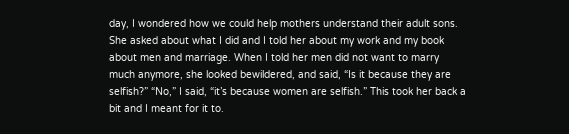day, I wondered how we could help mothers understand their adult sons. She asked about what I did and I told her about my work and my book about men and marriage. When I told her men did not want to marry much anymore, she looked bewildered, and said, “Is it because they are selfish?” “No,” I said, “it’s because women are selfish.” This took her back a bit and I meant for it to.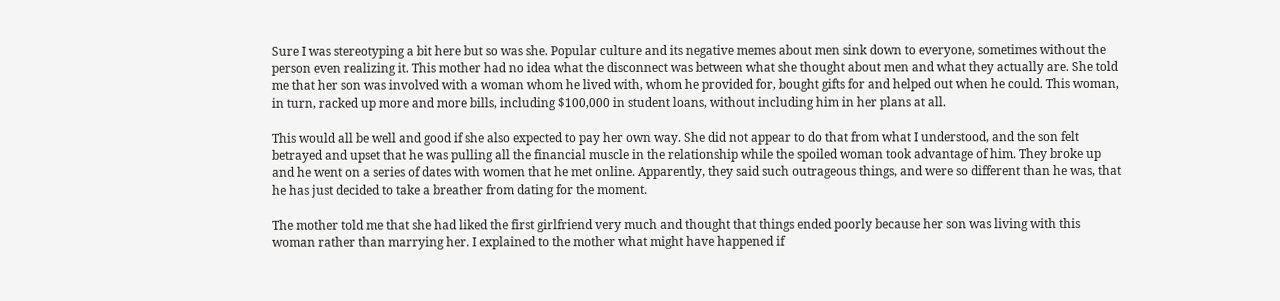Sure I was stereotyping a bit here but so was she. Popular culture and its negative memes about men sink down to everyone, sometimes without the person even realizing it. This mother had no idea what the disconnect was between what she thought about men and what they actually are. She told me that her son was involved with a woman whom he lived with, whom he provided for, bought gifts for and helped out when he could. This woman, in turn, racked up more and more bills, including $100,000 in student loans, without including him in her plans at all.

This would all be well and good if she also expected to pay her own way. She did not appear to do that from what I understood, and the son felt betrayed and upset that he was pulling all the financial muscle in the relationship while the spoiled woman took advantage of him. They broke up and he went on a series of dates with women that he met online. Apparently, they said such outrageous things, and were so different than he was, that he has just decided to take a breather from dating for the moment.

The mother told me that she had liked the first girlfriend very much and thought that things ended poorly because her son was living with this woman rather than marrying her. I explained to the mother what might have happened if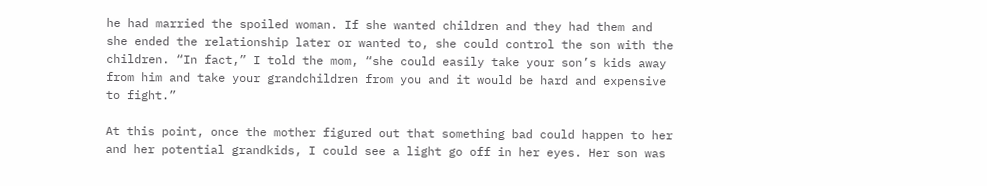he had married the spoiled woman. If she wanted children and they had them and she ended the relationship later or wanted to, she could control the son with the children. “In fact,” I told the mom, “she could easily take your son’s kids away from him and take your grandchildren from you and it would be hard and expensive to fight.”

At this point, once the mother figured out that something bad could happen to her and her potential grandkids, I could see a light go off in her eyes. Her son was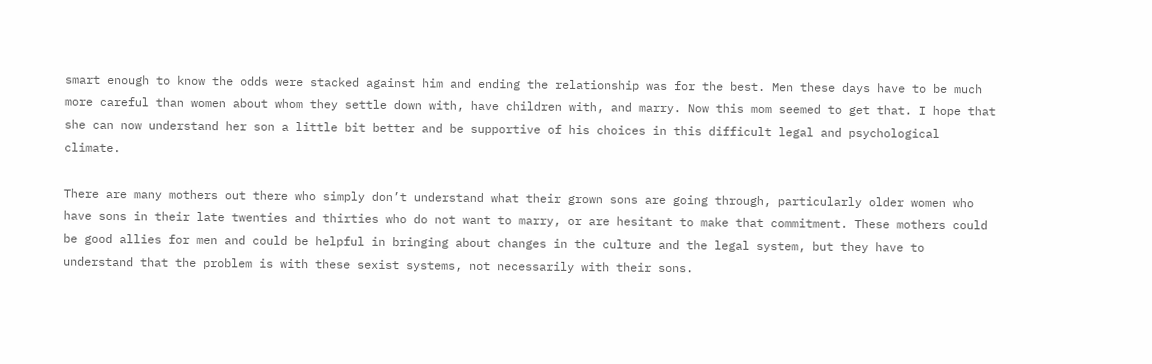smart enough to know the odds were stacked against him and ending the relationship was for the best. Men these days have to be much more careful than women about whom they settle down with, have children with, and marry. Now this mom seemed to get that. I hope that she can now understand her son a little bit better and be supportive of his choices in this difficult legal and psychological climate.

There are many mothers out there who simply don’t understand what their grown sons are going through, particularly older women who have sons in their late twenties and thirties who do not want to marry, or are hesitant to make that commitment. These mothers could be good allies for men and could be helpful in bringing about changes in the culture and the legal system, but they have to understand that the problem is with these sexist systems, not necessarily with their sons.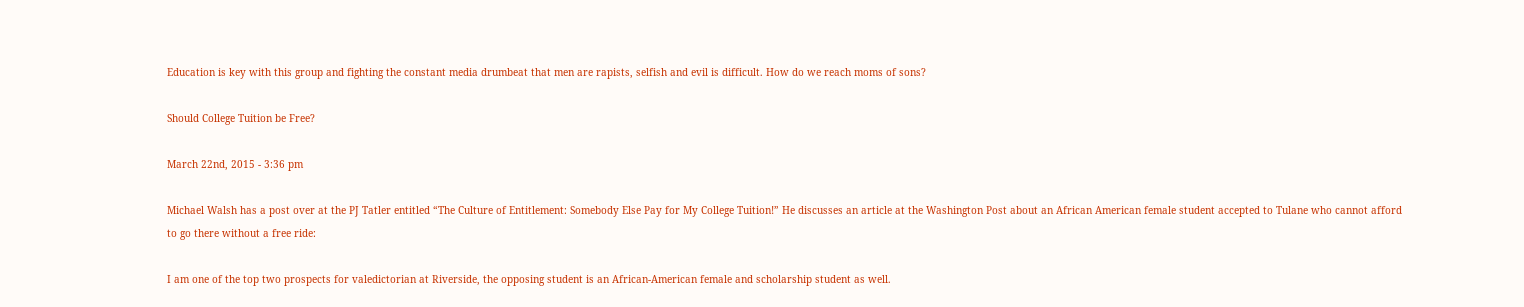Education is key with this group and fighting the constant media drumbeat that men are rapists, selfish and evil is difficult. How do we reach moms of sons?

Should College Tuition be Free?

March 22nd, 2015 - 3:36 pm

Michael Walsh has a post over at the PJ Tatler entitled “The Culture of Entitlement: Somebody Else Pay for My College Tuition!” He discusses an article at the Washington Post about an African American female student accepted to Tulane who cannot afford to go there without a free ride:

I am one of the top two prospects for valedictorian at Riverside, the opposing student is an African-American female and scholarship student as well.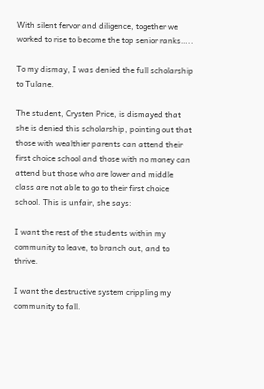With silent fervor and diligence, together we worked to rise to become the top senior ranks…..

To my dismay, I was denied the full scholarship to Tulane.

The student, Crysten Price, is dismayed that she is denied this scholarship, pointing out that those with wealthier parents can attend their first choice school and those with no money can attend but those who are lower and middle class are not able to go to their first choice school. This is unfair, she says:

I want the rest of the students within my community to leave, to branch out, and to thrive.

I want the destructive system crippling my community to fall.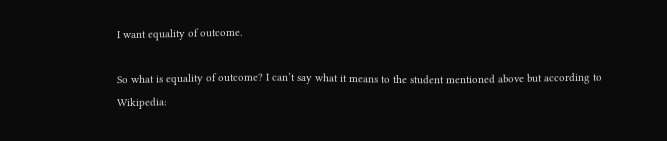I want equality of outcome.

So what is equality of outcome? I can’t say what it means to the student mentioned above but according to Wikipedia: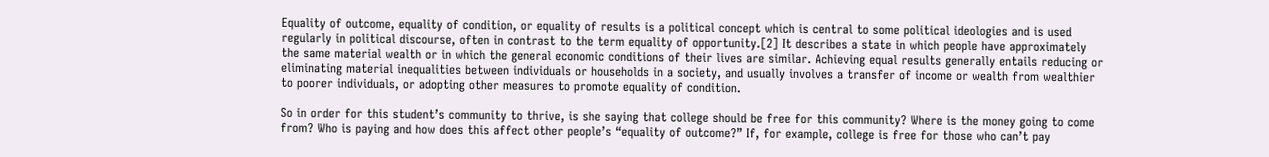Equality of outcome, equality of condition, or equality of results is a political concept which is central to some political ideologies and is used regularly in political discourse, often in contrast to the term equality of opportunity.[2] It describes a state in which people have approximately the same material wealth or in which the general economic conditions of their lives are similar. Achieving equal results generally entails reducing or eliminating material inequalities between individuals or households in a society, and usually involves a transfer of income or wealth from wealthier to poorer individuals, or adopting other measures to promote equality of condition.

So in order for this student’s community to thrive, is she saying that college should be free for this community? Where is the money going to come from? Who is paying and how does this affect other people’s “equality of outcome?” If, for example, college is free for those who can’t pay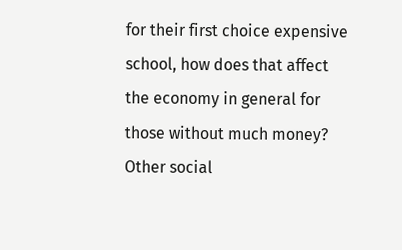for their first choice expensive school, how does that affect the economy in general for those without much money? Other social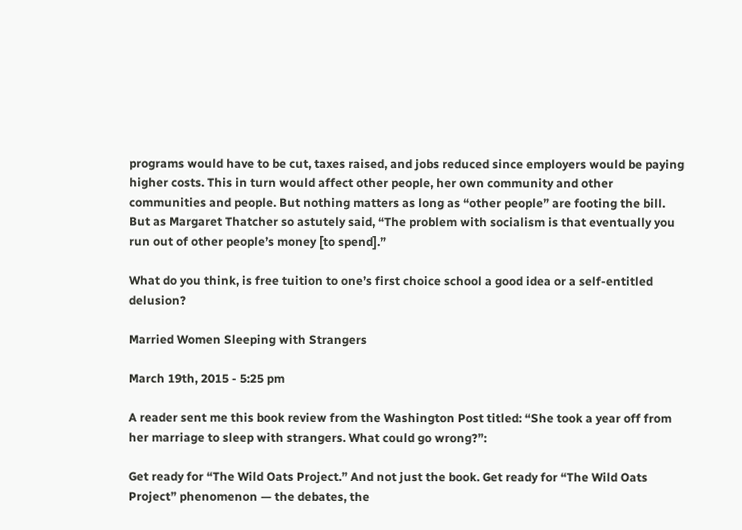programs would have to be cut, taxes raised, and jobs reduced since employers would be paying higher costs. This in turn would affect other people, her own community and other communities and people. But nothing matters as long as “other people” are footing the bill. But as Margaret Thatcher so astutely said, “The problem with socialism is that eventually you run out of other people’s money [to spend].”

What do you think, is free tuition to one’s first choice school a good idea or a self-entitled delusion?

Married Women Sleeping with Strangers

March 19th, 2015 - 5:25 pm

A reader sent me this book review from the Washington Post titled: “She took a year off from her marriage to sleep with strangers. What could go wrong?”:

Get ready for “The Wild Oats Project.” And not just the book. Get ready for “The Wild Oats Project” phenomenon — the debates, the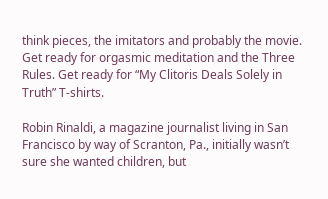think pieces, the imitators and probably the movie. Get ready for orgasmic meditation and the Three Rules. Get ready for “My Clitoris Deals Solely in Truth” T-shirts.

Robin Rinaldi, a magazine journalist living in San Francisco by way of Scranton, Pa., initially wasn’t sure she wanted children, but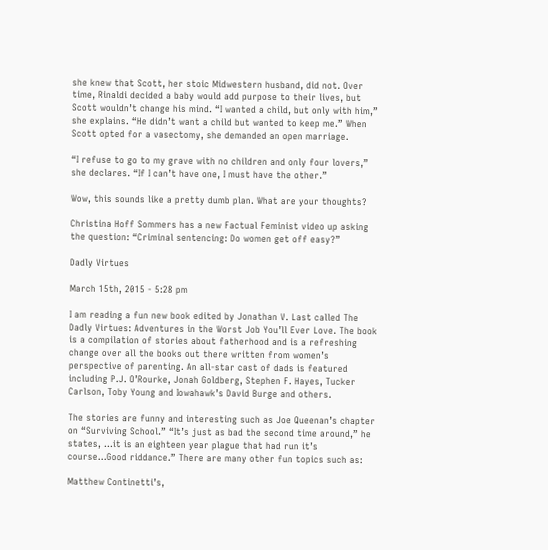she knew that Scott, her stoic Midwestern husband, did not. Over time, Rinaldi decided a baby would add purpose to their lives, but Scott wouldn’t change his mind. “I wanted a child, but only with him,” she explains. “He didn’t want a child but wanted to keep me.” When Scott opted for a vasectomy, she demanded an open marriage.

“I refuse to go to my grave with no children and only four lovers,” she declares. “If I can’t have one, I must have the other.”

Wow, this sounds like a pretty dumb plan. What are your thoughts?

Christina Hoff Sommers has a new Factual Feminist video up asking the question: “Criminal sentencing: Do women get off easy?”

Dadly Virtues

March 15th, 2015 - 5:28 pm

I am reading a fun new book edited by Jonathan V. Last called The Dadly Virtues: Adventures in the Worst Job You’ll Ever Love. The book is a compilation of stories about fatherhood and is a refreshing change over all the books out there written from women’s perspective of parenting. An all-star cast of dads is featured including P.J. O’Rourke, Jonah Goldberg, Stephen F. Hayes, Tucker Carlson, Toby Young and Iowahawk’s David Burge and others.

The stories are funny and interesting such as Joe Queenan’s chapter on “Surviving School.” “It’s just as bad the second time around,” he states, …it is an eighteen year plague that had run it’s course…Good riddance.” There are many other fun topics such as:

Matthew Continetti’s,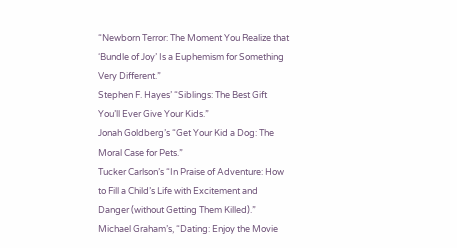“Newborn Terror: The Moment You Realize that ‘Bundle of Joy’ Is a Euphemism for Something Very Different.”
Stephen F. Hayes’ “Siblings: The Best Gift You’ll Ever Give Your Kids.”
Jonah Goldberg’s “Get Your Kid a Dog: The Moral Case for Pets.”
Tucker Carlson’s “In Praise of Adventure: How to Fill a Child’s Life with Excitement and Danger (without Getting Them Killed).”
Michael Graham’s, “Dating: Enjoy the Movie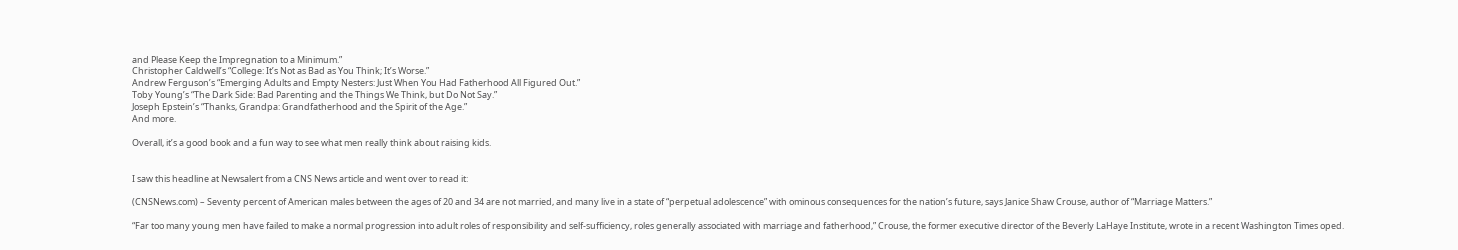and Please Keep the Impregnation to a Minimum.”
Christopher Caldwell’s “College: It’s Not as Bad as You Think; It’s Worse.”
Andrew Ferguson’s “Emerging Adults and Empty Nesters: Just When You Had Fatherhood All Figured Out.”
Toby Young’s “The Dark Side: Bad Parenting and the Things We Think, but Do Not Say.”
Joseph Epstein’s “Thanks, Grandpa: Grandfatherhood and the Spirit of the Age.”
And more.

Overall, it’s a good book and a fun way to see what men really think about raising kids.


I saw this headline at Newsalert from a CNS News article and went over to read it:

(CNSNews.com) – Seventy percent of American males between the ages of 20 and 34 are not married, and many live in a state of “perpetual adolescence” with ominous consequences for the nation’s future, says Janice Shaw Crouse, author of “Marriage Matters.”

“Far too many young men have failed to make a normal progression into adult roles of responsibility and self-sufficiency, roles generally associated with marriage and fatherhood,” Crouse, the former executive director of the Beverly LaHaye Institute, wrote in a recent Washington Times oped.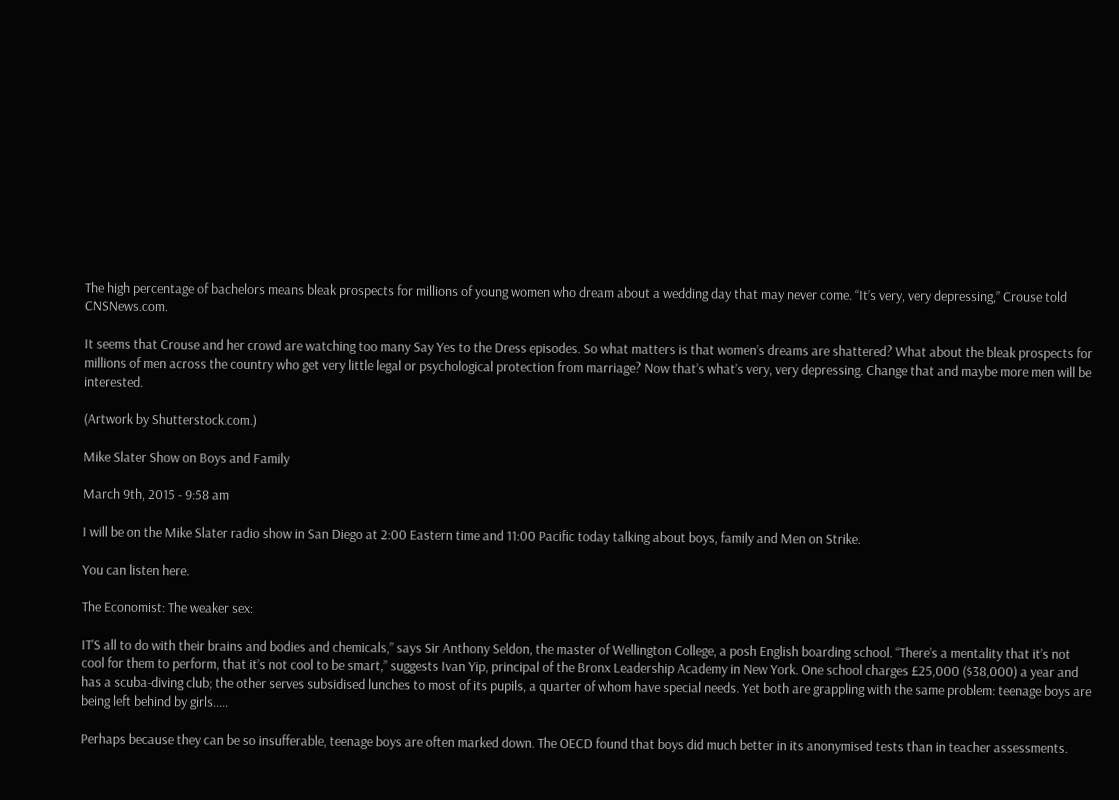The high percentage of bachelors means bleak prospects for millions of young women who dream about a wedding day that may never come. “It’s very, very depressing,” Crouse told CNSNews.com.

It seems that Crouse and her crowd are watching too many Say Yes to the Dress episodes. So what matters is that women’s dreams are shattered? What about the bleak prospects for millions of men across the country who get very little legal or psychological protection from marriage? Now that’s what’s very, very depressing. Change that and maybe more men will be interested.

(Artwork by Shutterstock.com.)

Mike Slater Show on Boys and Family

March 9th, 2015 - 9:58 am

I will be on the Mike Slater radio show in San Diego at 2:00 Eastern time and 11:00 Pacific today talking about boys, family and Men on Strike.

You can listen here.

The Economist: The weaker sex:

IT’S all to do with their brains and bodies and chemicals,” says Sir Anthony Seldon, the master of Wellington College, a posh English boarding school. “There’s a mentality that it’s not cool for them to perform, that it’s not cool to be smart,” suggests Ivan Yip, principal of the Bronx Leadership Academy in New York. One school charges £25,000 ($38,000) a year and has a scuba-diving club; the other serves subsidised lunches to most of its pupils, a quarter of whom have special needs. Yet both are grappling with the same problem: teenage boys are being left behind by girls…..

Perhaps because they can be so insufferable, teenage boys are often marked down. The OECD found that boys did much better in its anonymised tests than in teacher assessments.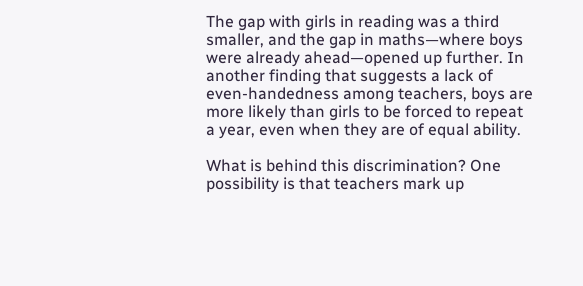The gap with girls in reading was a third smaller, and the gap in maths—where boys were already ahead—opened up further. In another finding that suggests a lack of even-handedness among teachers, boys are more likely than girls to be forced to repeat a year, even when they are of equal ability.

What is behind this discrimination? One possibility is that teachers mark up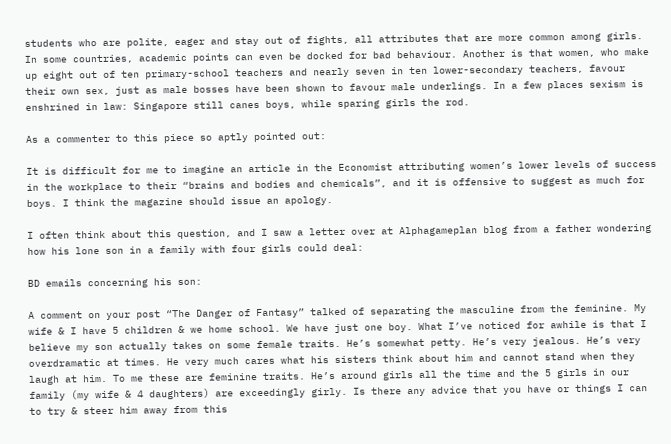students who are polite, eager and stay out of fights, all attributes that are more common among girls. In some countries, academic points can even be docked for bad behaviour. Another is that women, who make up eight out of ten primary-school teachers and nearly seven in ten lower-secondary teachers, favour their own sex, just as male bosses have been shown to favour male underlings. In a few places sexism is enshrined in law: Singapore still canes boys, while sparing girls the rod.

As a commenter to this piece so aptly pointed out:

It is difficult for me to imagine an article in the Economist attributing women’s lower levels of success in the workplace to their “brains and bodies and chemicals”, and it is offensive to suggest as much for boys. I think the magazine should issue an apology.

I often think about this question, and I saw a letter over at Alphagameplan blog from a father wondering how his lone son in a family with four girls could deal:

BD emails concerning his son:

A comment on your post “The Danger of Fantasy” talked of separating the masculine from the feminine. My wife & I have 5 children & we home school. We have just one boy. What I’ve noticed for awhile is that I believe my son actually takes on some female traits. He’s somewhat petty. He’s very jealous. He’s very overdramatic at times. He very much cares what his sisters think about him and cannot stand when they laugh at him. To me these are feminine traits. He’s around girls all the time and the 5 girls in our family (my wife & 4 daughters) are exceedingly girly. Is there any advice that you have or things I can to try & steer him away from this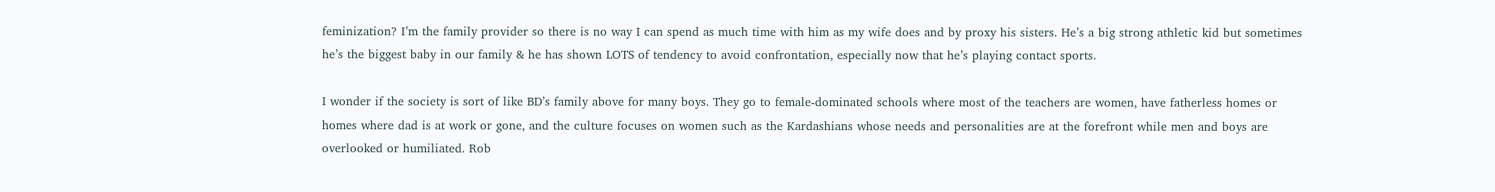feminization? I’m the family provider so there is no way I can spend as much time with him as my wife does and by proxy his sisters. He’s a big strong athletic kid but sometimes he’s the biggest baby in our family & he has shown LOTS of tendency to avoid confrontation, especially now that he’s playing contact sports.

I wonder if the society is sort of like BD’s family above for many boys. They go to female-dominated schools where most of the teachers are women, have fatherless homes or homes where dad is at work or gone, and the culture focuses on women such as the Kardashians whose needs and personalities are at the forefront while men and boys are overlooked or humiliated. Rob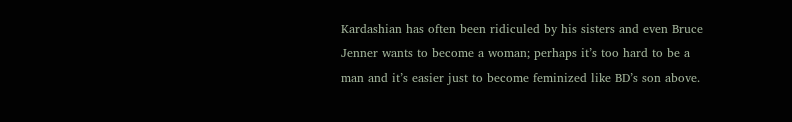Kardashian has often been ridiculed by his sisters and even Bruce Jenner wants to become a woman; perhaps it’s too hard to be a man and it’s easier just to become feminized like BD’s son above.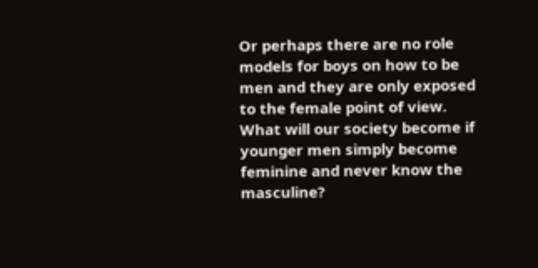Or perhaps there are no role models for boys on how to be men and they are only exposed to the female point of view. What will our society become if younger men simply become feminine and never know the masculine?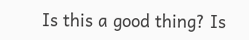Is this a good thing? Is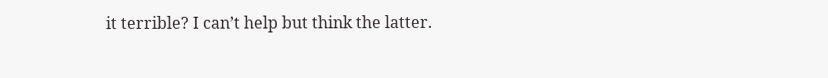it terrible? I can’t help but think the latter.